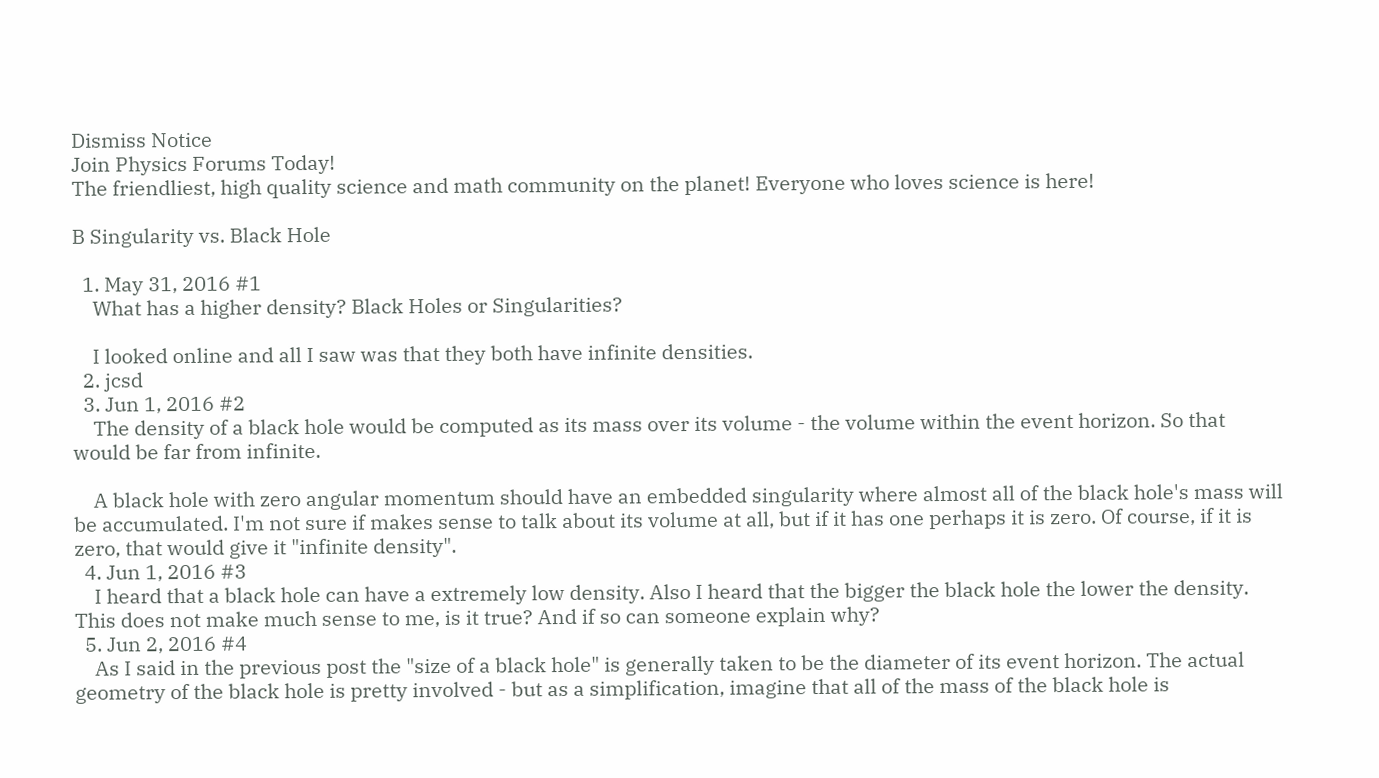Dismiss Notice
Join Physics Forums Today!
The friendliest, high quality science and math community on the planet! Everyone who loves science is here!

B Singularity vs. Black Hole

  1. May 31, 2016 #1
    What has a higher density? Black Holes or Singularities?

    I looked online and all I saw was that they both have infinite densities.
  2. jcsd
  3. Jun 1, 2016 #2
    The density of a black hole would be computed as its mass over its volume - the volume within the event horizon. So that would be far from infinite.

    A black hole with zero angular momentum should have an embedded singularity where almost all of the black hole's mass will be accumulated. I'm not sure if makes sense to talk about its volume at all, but if it has one perhaps it is zero. Of course, if it is zero, that would give it "infinite density".
  4. Jun 1, 2016 #3
    I heard that a black hole can have a extremely low density. Also I heard that the bigger the black hole the lower the density. This does not make much sense to me, is it true? And if so can someone explain why?
  5. Jun 2, 2016 #4
    As I said in the previous post the "size of a black hole" is generally taken to be the diameter of its event horizon. The actual geometry of the black hole is pretty involved - but as a simplification, imagine that all of the mass of the black hole is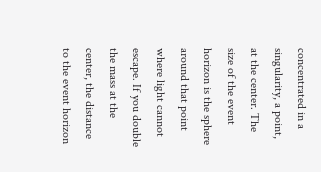concentrated in a singularity, a point, at the center. The size of the event horizon is the sphere around that point where light cannot escape. If you double the mass at the center, the distance to the event horizon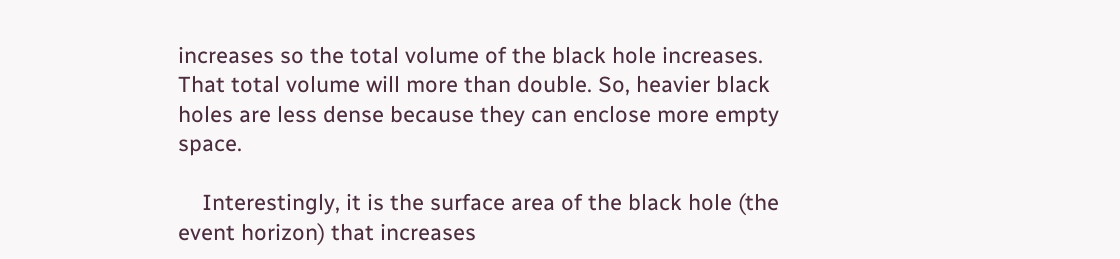increases so the total volume of the black hole increases. That total volume will more than double. So, heavier black holes are less dense because they can enclose more empty space.

    Interestingly, it is the surface area of the black hole (the event horizon) that increases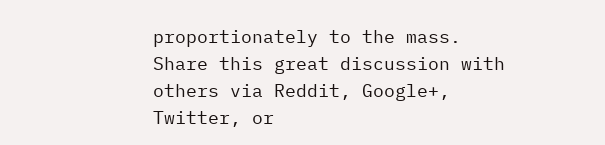proportionately to the mass.
Share this great discussion with others via Reddit, Google+, Twitter, or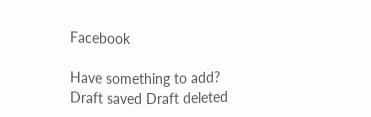Facebook

Have something to add?
Draft saved Draft deleted